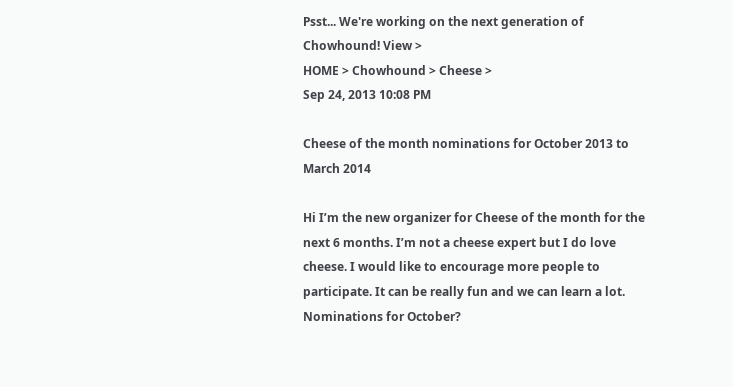Psst... We're working on the next generation of Chowhound! View >
HOME > Chowhound > Cheese >
Sep 24, 2013 10:08 PM

Cheese of the month nominations for October 2013 to March 2014

Hi I’m the new organizer for Cheese of the month for the next 6 months. I’m not a cheese expert but I do love cheese. I would like to encourage more people to participate. It can be really fun and we can learn a lot. Nominations for October?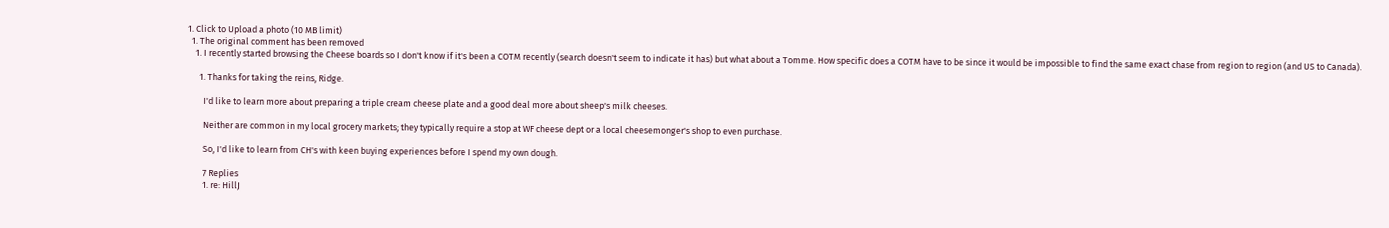1. Click to Upload a photo (10 MB limit)
  1. The original comment has been removed
    1. I recently started browsing the Cheese boards so I don't know if it's been a COTM recently (search doesn't seem to indicate it has) but what about a Tomme. How specific does a COTM have to be since it would be impossible to find the same exact chase from region to region (and US to Canada).

      1. Thanks for taking the reins, Ridge.

        I'd like to learn more about preparing a triple cream cheese plate and a good deal more about sheep's milk cheeses.

        Neither are common in my local grocery markets; they typically require a stop at WF cheese dept or a local cheesemonger's shop to even purchase.

        So, I'd like to learn from CH's with keen buying experiences before I spend my own dough.

        7 Replies
        1. re: HillJ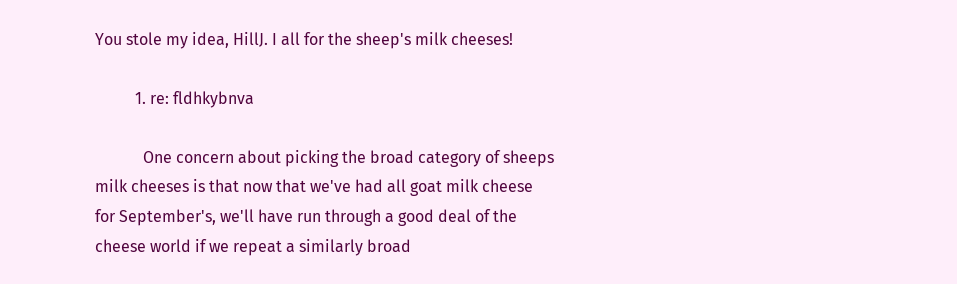You stole my idea, HillJ. I all for the sheep's milk cheeses!

          1. re: fldhkybnva

            One concern about picking the broad category of sheeps milk cheeses is that now that we've had all goat milk cheese for September's, we'll have run through a good deal of the cheese world if we repeat a similarly broad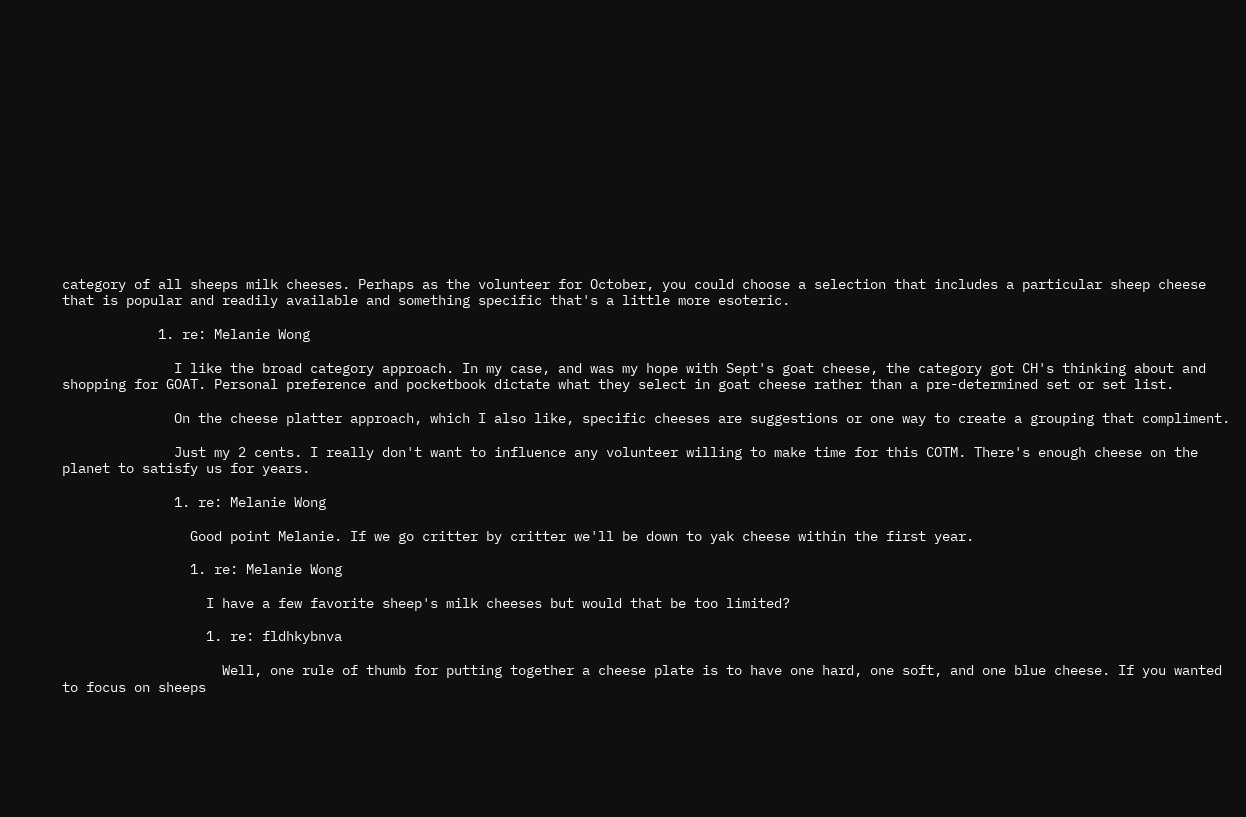category of all sheeps milk cheeses. Perhaps as the volunteer for October, you could choose a selection that includes a particular sheep cheese that is popular and readily available and something specific that's a little more esoteric.

            1. re: Melanie Wong

              I like the broad category approach. In my case, and was my hope with Sept's goat cheese, the category got CH's thinking about and shopping for GOAT. Personal preference and pocketbook dictate what they select in goat cheese rather than a pre-determined set or set list.

              On the cheese platter approach, which I also like, specific cheeses are suggestions or one way to create a grouping that compliment.

              Just my 2 cents. I really don't want to influence any volunteer willing to make time for this COTM. There's enough cheese on the planet to satisfy us for years.

              1. re: Melanie Wong

                Good point Melanie. If we go critter by critter we'll be down to yak cheese within the first year.

                1. re: Melanie Wong

                  I have a few favorite sheep's milk cheeses but would that be too limited?

                  1. re: fldhkybnva

                    Well, one rule of thumb for putting together a cheese plate is to have one hard, one soft, and one blue cheese. If you wanted to focus on sheeps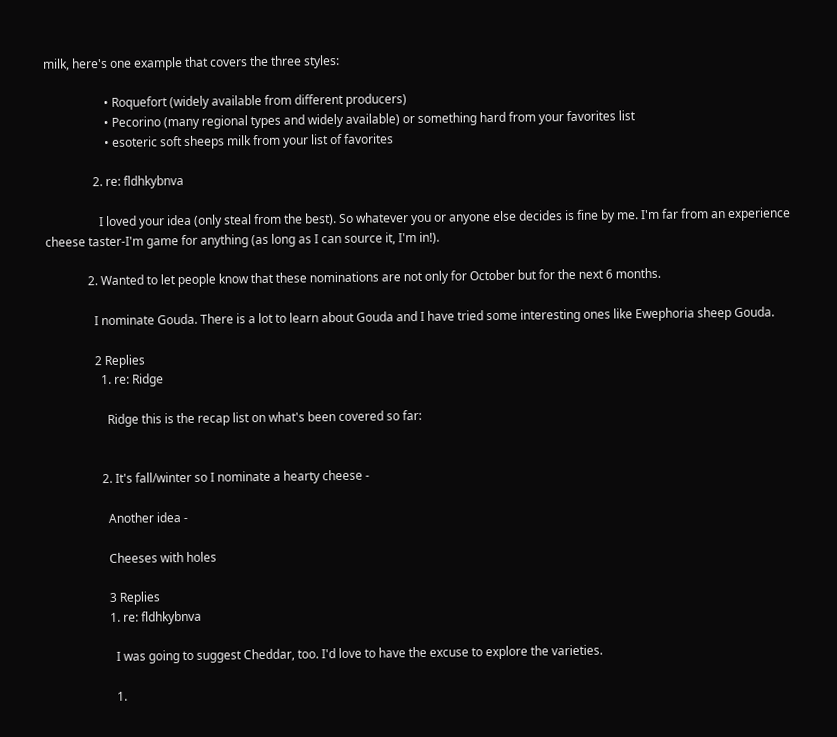milk, here's one example that covers the three styles:

                    • Roquefort (widely available from different producers)
                    • Pecorino (many regional types and widely available) or something hard from your favorites list
                    • esoteric soft sheeps milk from your list of favorites

                2. re: fldhkybnva

                  I loved your idea (only steal from the best). So whatever you or anyone else decides is fine by me. I'm far from an experience cheese taster-I'm game for anything (as long as I can source it, I'm in!).

              2. Wanted to let people know that these nominations are not only for October but for the next 6 months.

                I nominate Gouda. There is a lot to learn about Gouda and I have tried some interesting ones like Ewephoria sheep Gouda.

                2 Replies
                  1. re: Ridge

                    Ridge this is the recap list on what's been covered so far:


                  2. It's fall/winter so I nominate a hearty cheese -

                    Another idea -

                    Cheeses with holes

                    3 Replies
                    1. re: fldhkybnva

                      I was going to suggest Cheddar, too. I'd love to have the excuse to explore the varieties.

                      1.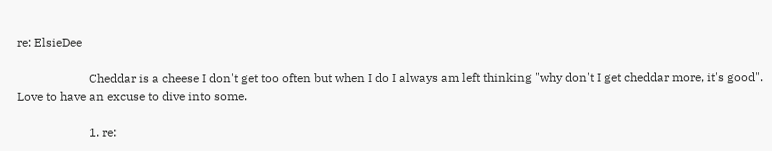re: ElsieDee

                        Cheddar is a cheese I don't get too often but when I do I always am left thinking "why don't I get cheddar more, it's good". Love to have an excuse to dive into some.

                        1. re: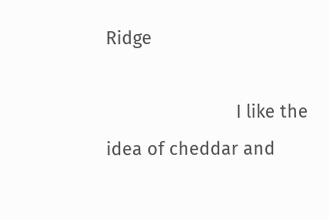Ridge

                          I like the idea of cheddar and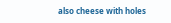also cheese with holes